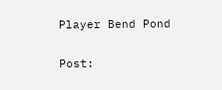Player Bend Pond

Post: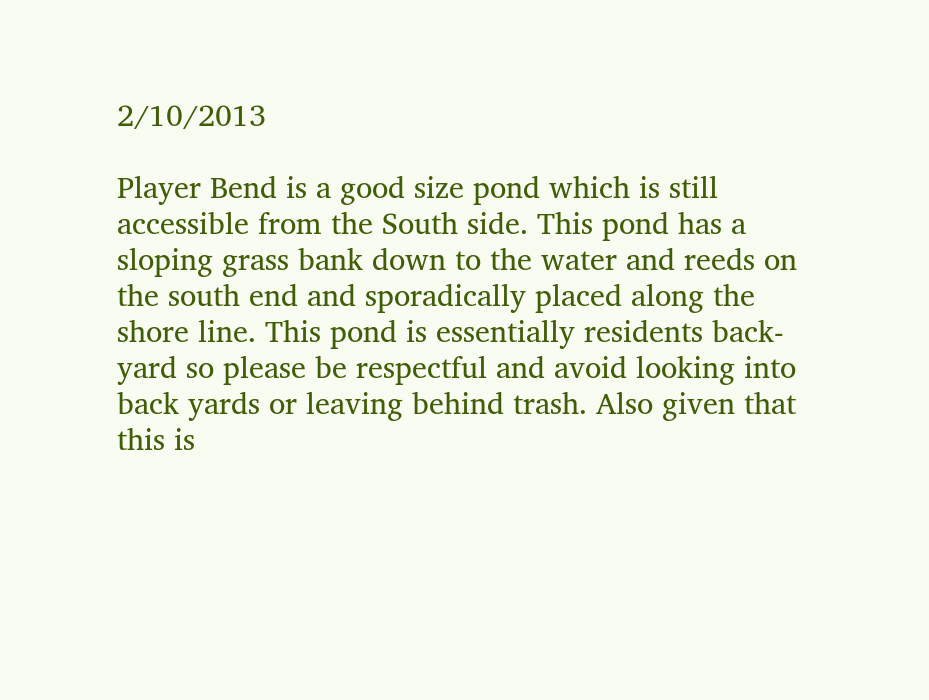2/10/2013

Player Bend is a good size pond which is still accessible from the South side. This pond has a sloping grass bank down to the water and reeds on the south end and sporadically placed along the shore line. This pond is essentially residents back-yard so please be respectful and avoid looking into back yards or leaving behind trash. Also given that this is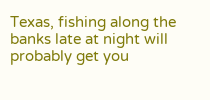Texas, fishing along the banks late at night will probably get you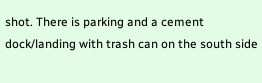shot. There is parking and a cement dock/landing with trash can on the south side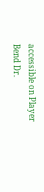accessible on Player Bend Dr.